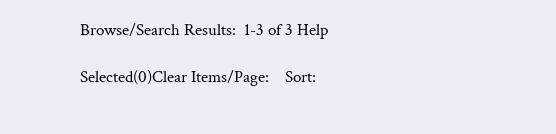Browse/Search Results:  1-3 of 3 Help

Selected(0)Clear Items/Page:    Sort: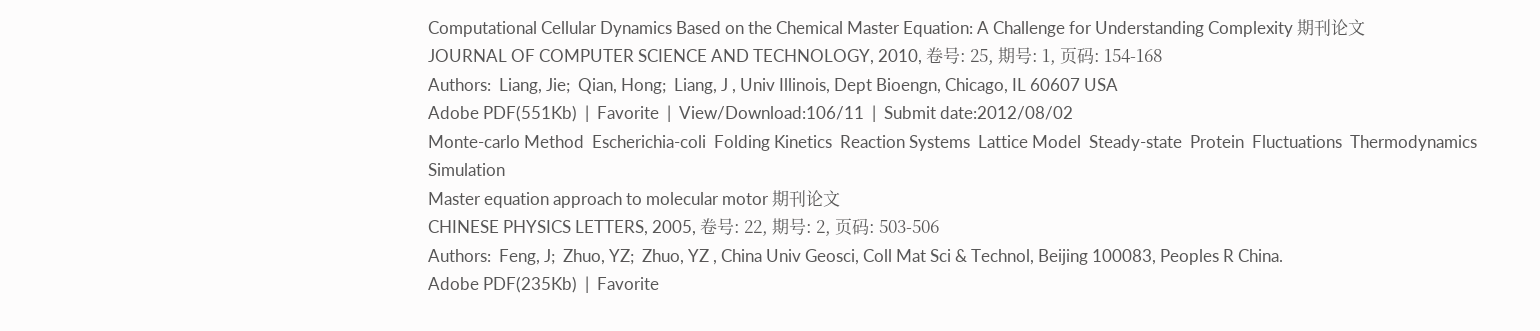Computational Cellular Dynamics Based on the Chemical Master Equation: A Challenge for Understanding Complexity 期刊论文
JOURNAL OF COMPUTER SCIENCE AND TECHNOLOGY, 2010, 卷号: 25, 期号: 1, 页码: 154-168
Authors:  Liang, Jie;  Qian, Hong;  Liang, J , Univ Illinois, Dept Bioengn, Chicago, IL 60607 USA
Adobe PDF(551Kb)  |  Favorite  |  View/Download:106/11  |  Submit date:2012/08/02
Monte-carlo Method  Escherichia-coli  Folding Kinetics  Reaction Systems  Lattice Model  Steady-state  Protein  Fluctuations  Thermodynamics  Simulation
Master equation approach to molecular motor 期刊论文
CHINESE PHYSICS LETTERS, 2005, 卷号: 22, 期号: 2, 页码: 503-506
Authors:  Feng, J;  Zhuo, YZ;  Zhuo, YZ , China Univ Geosci, Coll Mat Sci & Technol, Beijing 100083, Peoples R China.
Adobe PDF(235Kb)  |  Favorite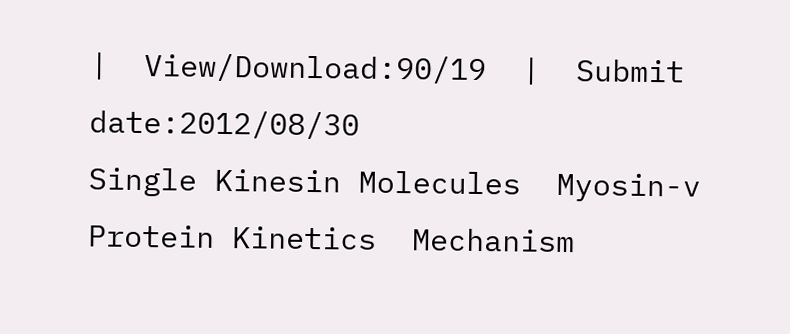|  View/Download:90/19  |  Submit date:2012/08/30
Single Kinesin Molecules  Myosin-v  Protein Kinetics  Mechanism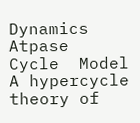Dynamics  Atpase  Cycle  Model
A hypercycle theory of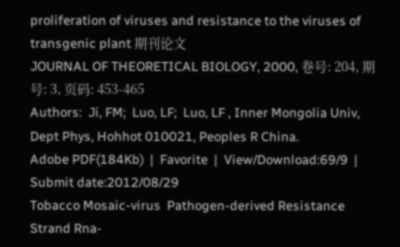proliferation of viruses and resistance to the viruses of transgenic plant 期刊论文
JOURNAL OF THEORETICAL BIOLOGY, 2000, 卷号: 204, 期号: 3, 页码: 453-465
Authors:  Ji, FM;  Luo, LF;  Luo, LF , Inner Mongolia Univ, Dept Phys, Hohhot 010021, Peoples R China.
Adobe PDF(184Kb)  |  Favorite  |  View/Download:69/9  |  Submit date:2012/08/29
Tobacco Mosaic-virus  Pathogen-derived Resistance  Strand Rna-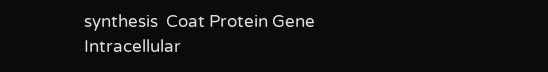synthesis  Coat Protein Gene  Intracellular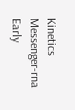Kinetics  Messenger-rna  Early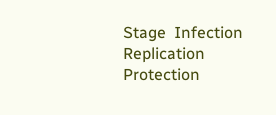Stage  Infection  Replication  Protection